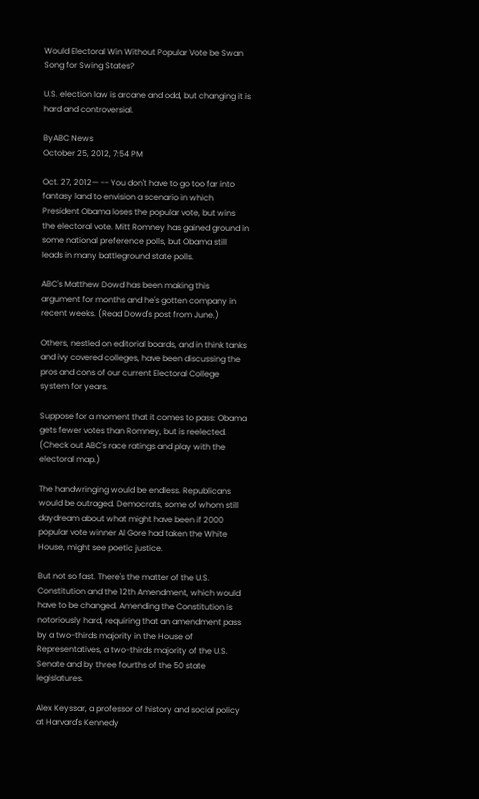Would Electoral Win Without Popular Vote be Swan Song for Swing States?

U.S. election law is arcane and odd, but changing it is hard and controversial.

ByABC News
October 25, 2012, 7:54 PM

Oct. 27, 2012— -- You don't have to go too far into fantasy land to envision a scenario in which President Obama loses the popular vote, but wins the electoral vote. Mitt Romney has gained ground in some national preference polls, but Obama still leads in many battleground state polls.

ABC's Matthew Dowd has been making this argument for months and he's gotten company in recent weeks. (Read Dowd's post from June.)

Others, nestled on editorial boards, and in think tanks and ivy covered colleges, have been discussing the pros and cons of our current Electoral College system for years.

Suppose for a moment that it comes to pass: Obama gets fewer votes than Romney, but is reelected. (Check out ABC's race ratings and play with the electoral map.)

The handwringing would be endless. Republicans would be outraged. Democrats, some of whom still daydream about what might have been if 2000 popular vote winner Al Gore had taken the White House, might see poetic justice.

But not so fast. There's the matter of the U.S. Constitution and the 12th Amendment, which would have to be changed. Amending the Constitution is notoriously hard, requiring that an amendment pass by a two-thirds majority in the House of Representatives, a two-thirds majority of the U.S. Senate and by three fourths of the 50 state legislatures.

Alex Keyssar, a professor of history and social policy at Harvard's Kennedy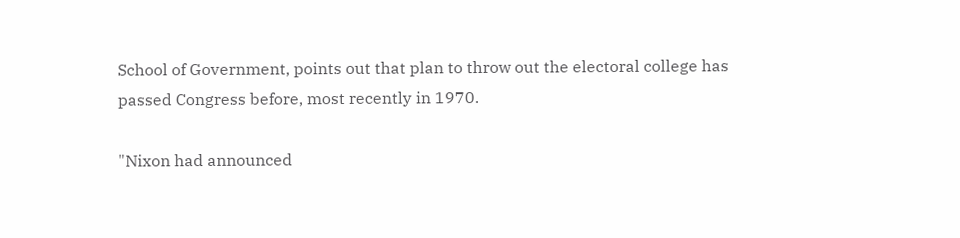School of Government, points out that plan to throw out the electoral college has passed Congress before, most recently in 1970.

"Nixon had announced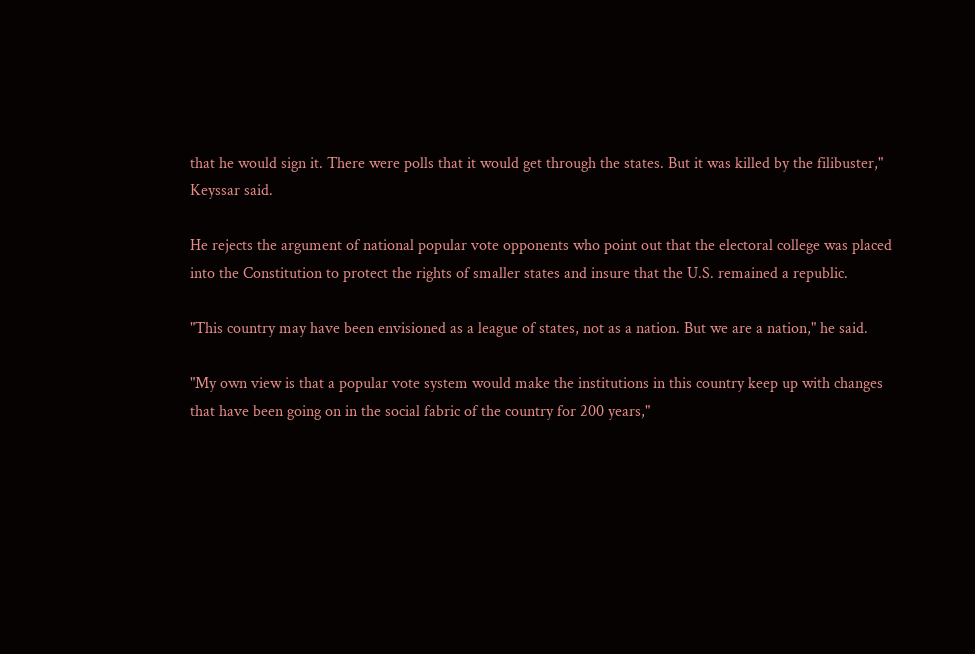that he would sign it. There were polls that it would get through the states. But it was killed by the filibuster," Keyssar said.

He rejects the argument of national popular vote opponents who point out that the electoral college was placed into the Constitution to protect the rights of smaller states and insure that the U.S. remained a republic.

"This country may have been envisioned as a league of states, not as a nation. But we are a nation," he said.

"My own view is that a popular vote system would make the institutions in this country keep up with changes that have been going on in the social fabric of the country for 200 years,"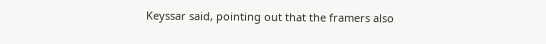Keyssar said, pointing out that the framers also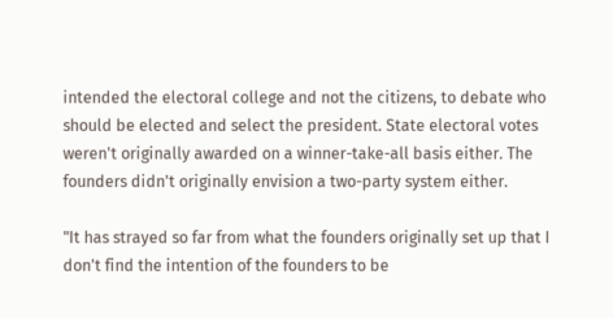intended the electoral college and not the citizens, to debate who should be elected and select the president. State electoral votes weren't originally awarded on a winner-take-all basis either. The founders didn't originally envision a two-party system either.

"It has strayed so far from what the founders originally set up that I don't find the intention of the founders to be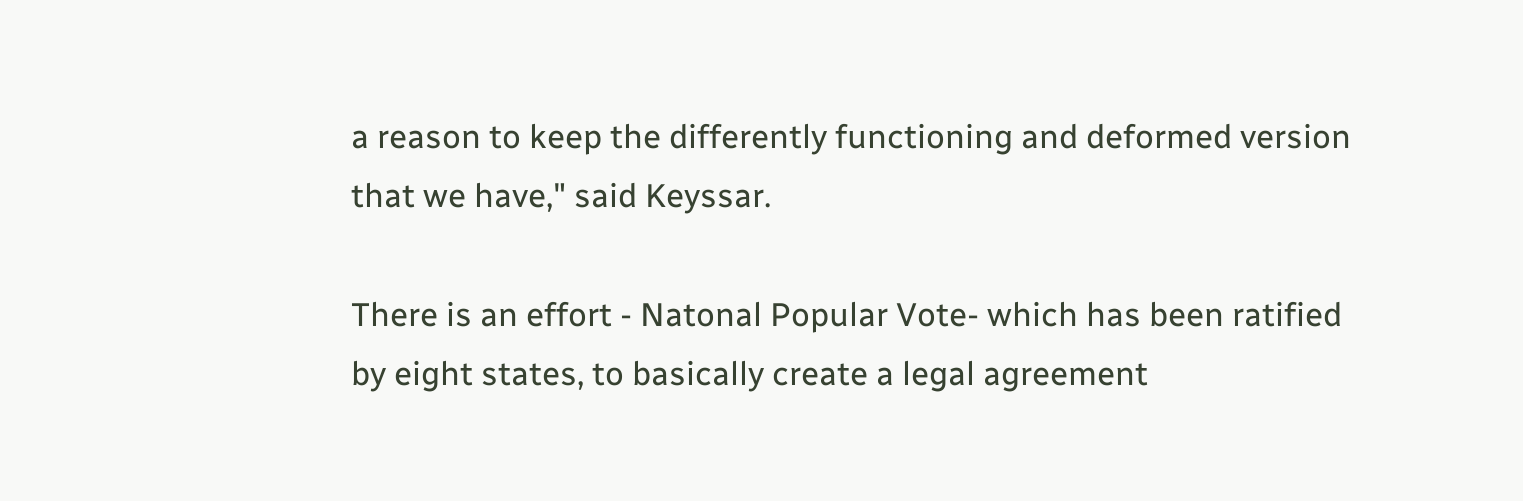a reason to keep the differently functioning and deformed version that we have," said Keyssar.

There is an effort - Natonal Popular Vote- which has been ratified by eight states, to basically create a legal agreement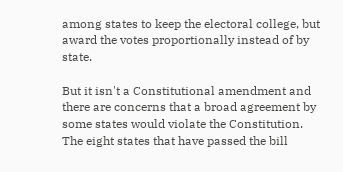among states to keep the electoral college, but award the votes proportionally instead of by state.

But it isn't a Constitutional amendment and there are concerns that a broad agreement by some states would violate the Constitution. The eight states that have passed the bill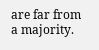are far from a majority.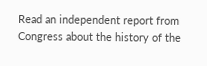Read an independent report from Congress about the history of the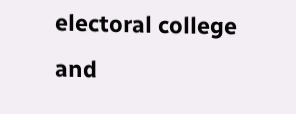electoral college and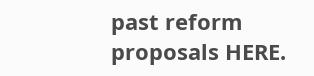past reform proposals HERE.